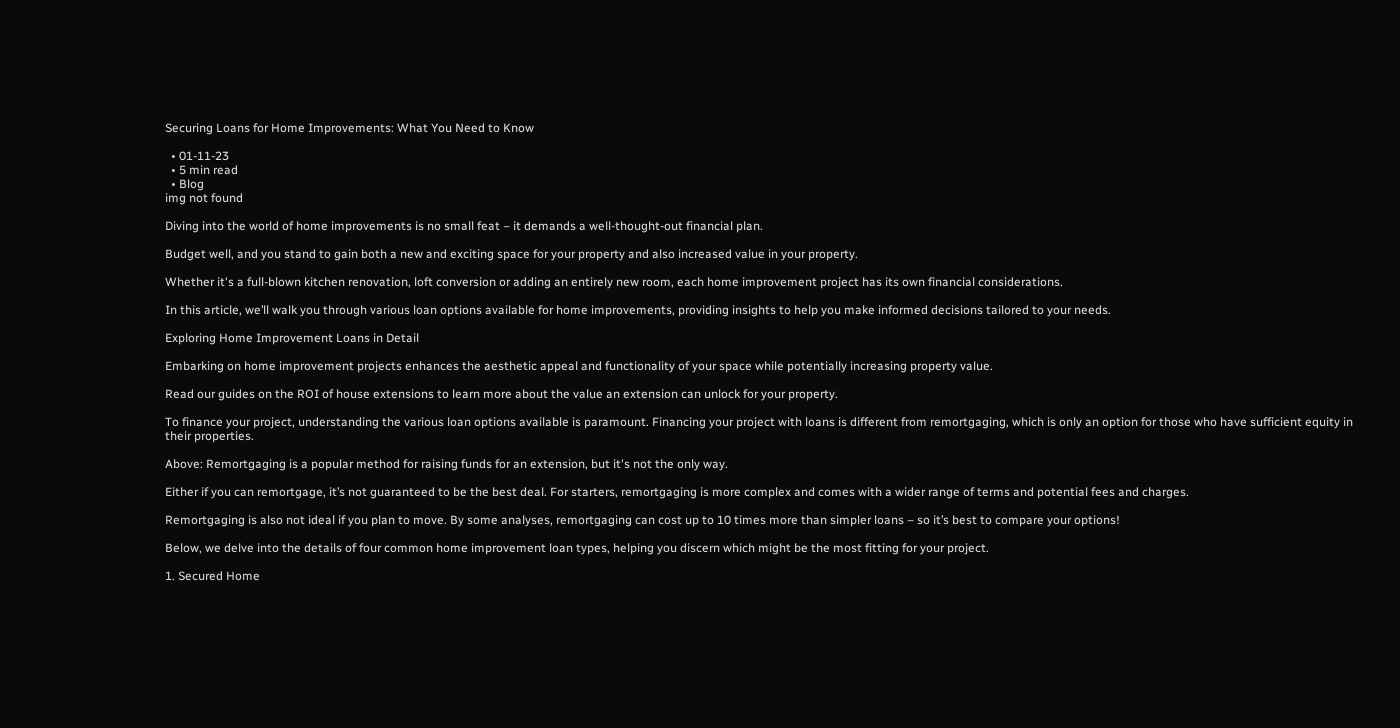Securing Loans for Home Improvements: What You Need to Know

  • 01-11-23
  • 5 min read
  • Blog
img not found

Diving into the world of home improvements is no small feat – it demands a well-thought-out financial plan.

Budget well, and you stand to gain both a new and exciting space for your property and also increased value in your property.

Whether it's a full-blown kitchen renovation, loft conversion or adding an entirely new room, each home improvement project has its own financial considerations.

In this article, we’ll walk you through various loan options available for home improvements, providing insights to help you make informed decisions tailored to your needs.

Exploring Home Improvement Loans in Detail

Embarking on home improvement projects enhances the aesthetic appeal and functionality of your space while potentially increasing property value.

Read our guides on the ROI of house extensions to learn more about the value an extension can unlock for your property.

To finance your project, understanding the various loan options available is paramount. Financing your project with loans is different from remortgaging, which is only an option for those who have sufficient equity in their properties.

Above: Remortgaging is a popular method for raising funds for an extension, but it's not the only way.

Either if you can remortgage, it’s not guaranteed to be the best deal. For starters, remortgaging is more complex and comes with a wider range of terms and potential fees and charges.

Remortgaging is also not ideal if you plan to move. By some analyses, remortgaging can cost up to 10 times more than simpler loans – so it’s best to compare your options!

Below, we delve into the details of four common home improvement loan types, helping you discern which might be the most fitting for your project.

1. Secured Home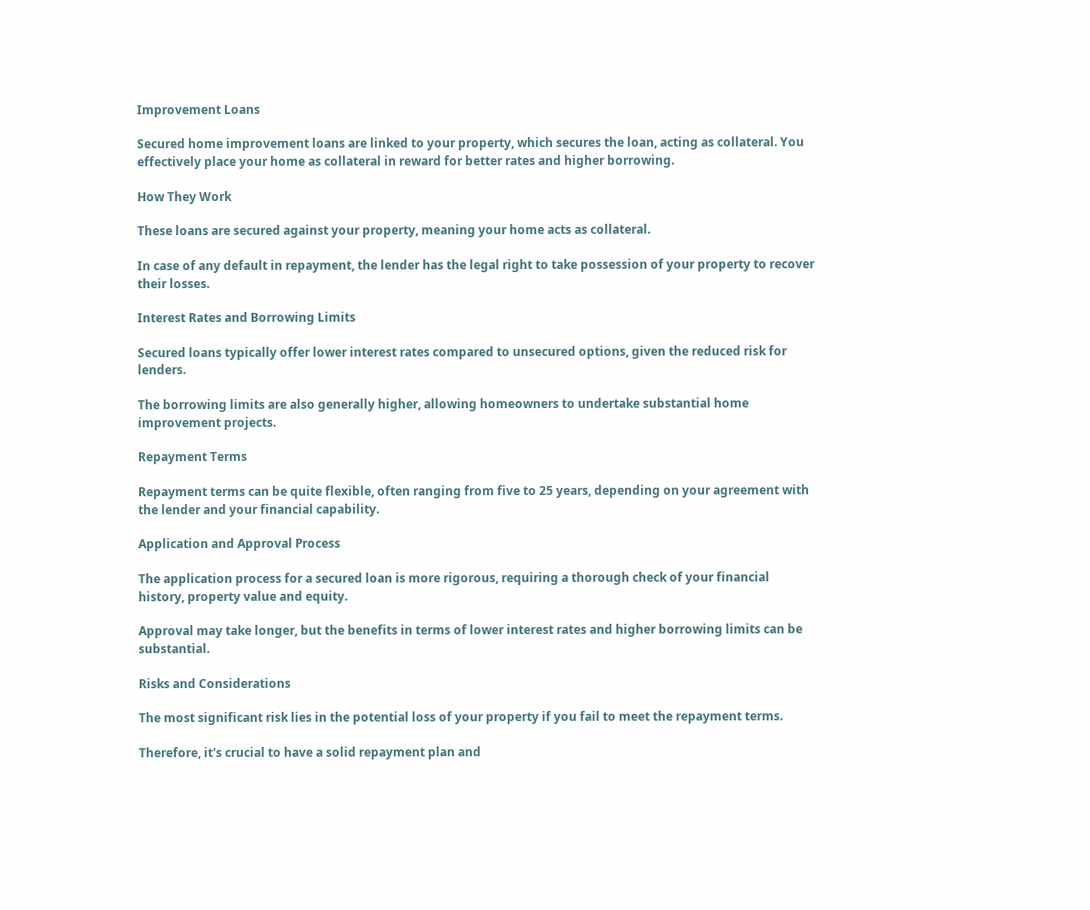Improvement Loans

Secured home improvement loans are linked to your property, which secures the loan, acting as collateral. You effectively place your home as collateral in reward for better rates and higher borrowing.

How They Work

These loans are secured against your property, meaning your home acts as collateral.

In case of any default in repayment, the lender has the legal right to take possession of your property to recover their losses.

Interest Rates and Borrowing Limits

Secured loans typically offer lower interest rates compared to unsecured options, given the reduced risk for lenders.

The borrowing limits are also generally higher, allowing homeowners to undertake substantial home improvement projects.

Repayment Terms

Repayment terms can be quite flexible, often ranging from five to 25 years, depending on your agreement with the lender and your financial capability.

Application and Approval Process

The application process for a secured loan is more rigorous, requiring a thorough check of your financial history, property value and equity.

Approval may take longer, but the benefits in terms of lower interest rates and higher borrowing limits can be substantial.

Risks and Considerations

The most significant risk lies in the potential loss of your property if you fail to meet the repayment terms.

Therefore, it's crucial to have a solid repayment plan and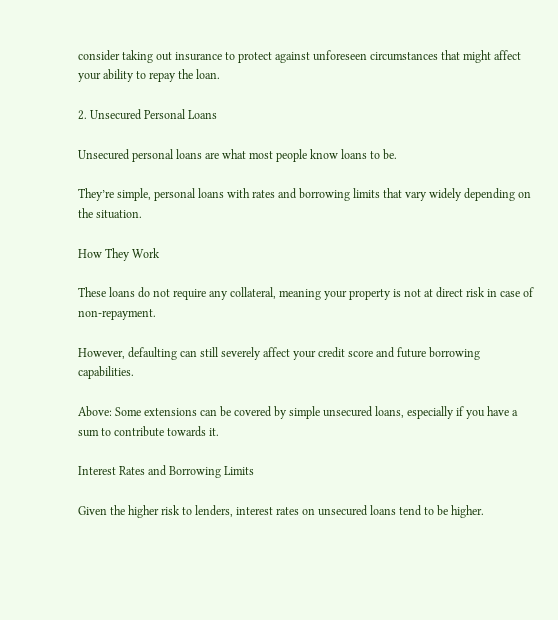consider taking out insurance to protect against unforeseen circumstances that might affect your ability to repay the loan.

2. Unsecured Personal Loans

Unsecured personal loans are what most people know loans to be.

They’re simple, personal loans with rates and borrowing limits that vary widely depending on the situation.

How They Work

These loans do not require any collateral, meaning your property is not at direct risk in case of non-repayment.

However, defaulting can still severely affect your credit score and future borrowing capabilities.

Above: Some extensions can be covered by simple unsecured loans, especially if you have a sum to contribute towards it.

Interest Rates and Borrowing Limits

Given the higher risk to lenders, interest rates on unsecured loans tend to be higher.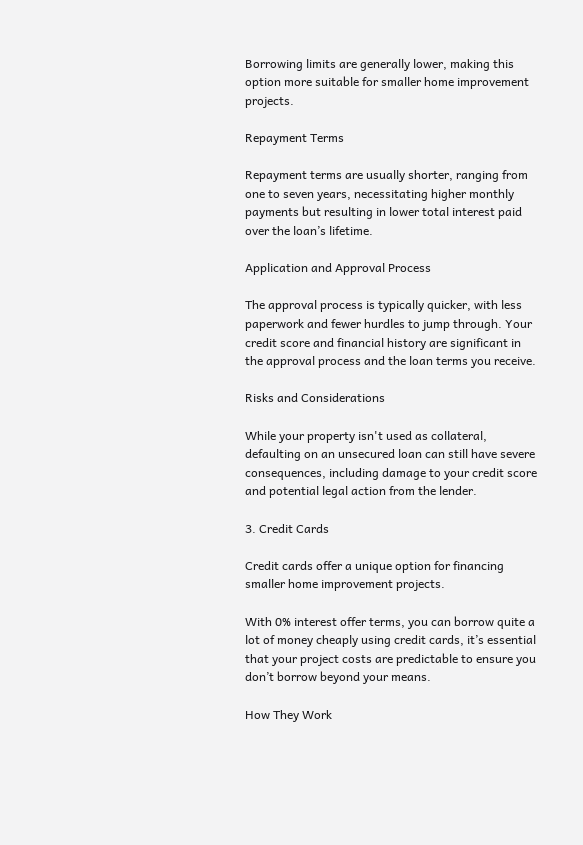Borrowing limits are generally lower, making this option more suitable for smaller home improvement projects.

Repayment Terms

Repayment terms are usually shorter, ranging from one to seven years, necessitating higher monthly payments but resulting in lower total interest paid over the loan’s lifetime.

Application and Approval Process

The approval process is typically quicker, with less paperwork and fewer hurdles to jump through. Your credit score and financial history are significant in the approval process and the loan terms you receive.

Risks and Considerations

While your property isn't used as collateral, defaulting on an unsecured loan can still have severe consequences, including damage to your credit score and potential legal action from the lender.

3. Credit Cards

Credit cards offer a unique option for financing smaller home improvement projects.

With 0% interest offer terms, you can borrow quite a lot of money cheaply using credit cards, it’s essential that your project costs are predictable to ensure you don’t borrow beyond your means.

How They Work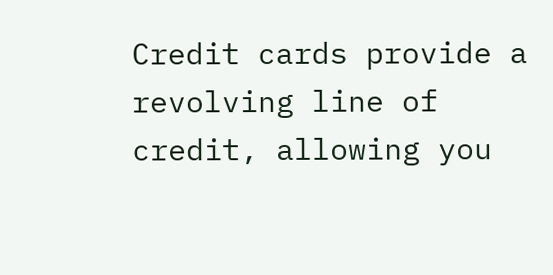Credit cards provide a revolving line of credit, allowing you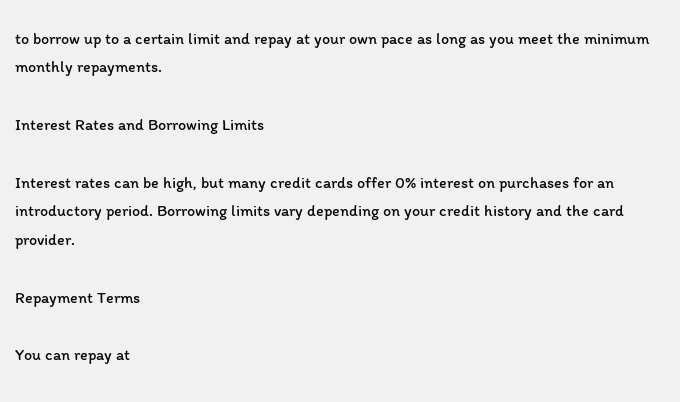to borrow up to a certain limit and repay at your own pace as long as you meet the minimum monthly repayments.

Interest Rates and Borrowing Limits

Interest rates can be high, but many credit cards offer 0% interest on purchases for an introductory period. Borrowing limits vary depending on your credit history and the card provider.

Repayment Terms

You can repay at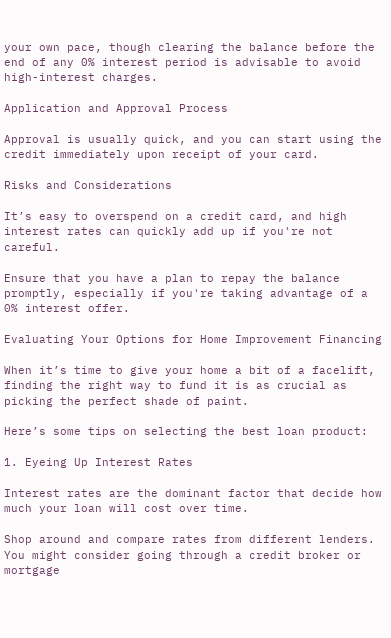your own pace, though clearing the balance before the end of any 0% interest period is advisable to avoid high-interest charges.

Application and Approval Process

Approval is usually quick, and you can start using the credit immediately upon receipt of your card.

Risks and Considerations

It’s easy to overspend on a credit card, and high interest rates can quickly add up if you're not careful.

Ensure that you have a plan to repay the balance promptly, especially if you're taking advantage of a 0% interest offer.

Evaluating Your Options for Home Improvement Financing

When it’s time to give your home a bit of a facelift, finding the right way to fund it is as crucial as picking the perfect shade of paint.

Here’s some tips on selecting the best loan product:

1. Eyeing Up Interest Rates

Interest rates are the dominant factor that decide how much your loan will cost over time.

Shop around and compare rates from different lenders. You might consider going through a credit broker or mortgage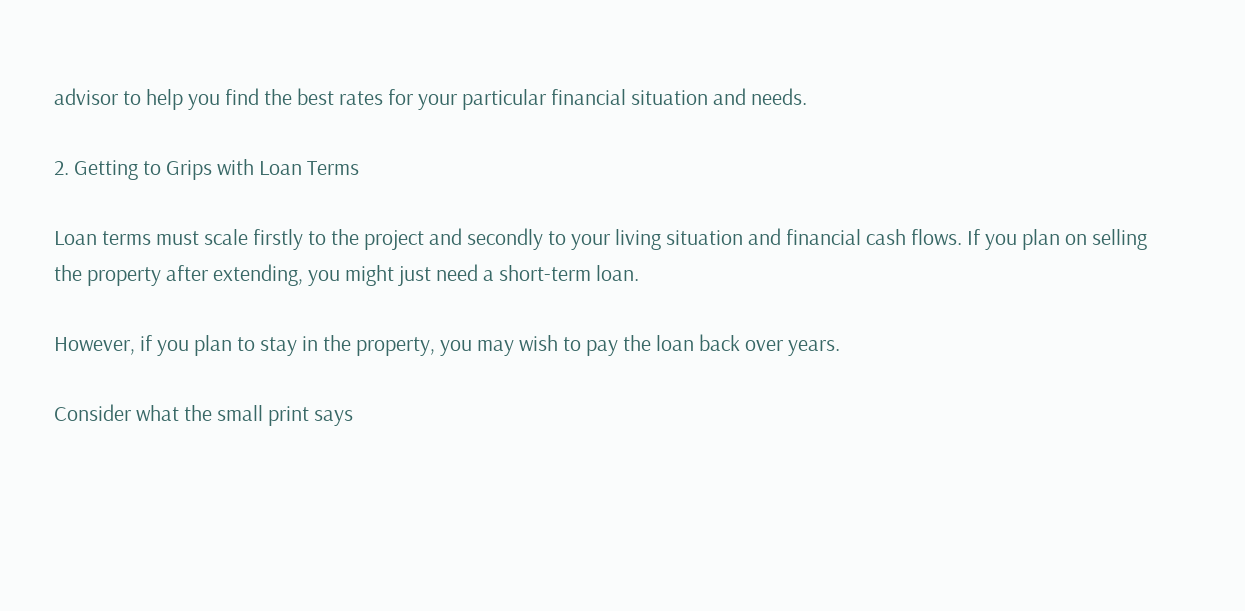advisor to help you find the best rates for your particular financial situation and needs.

2. Getting to Grips with Loan Terms

Loan terms must scale firstly to the project and secondly to your living situation and financial cash flows. If you plan on selling the property after extending, you might just need a short-term loan.

However, if you plan to stay in the property, you may wish to pay the loan back over years.

Consider what the small print says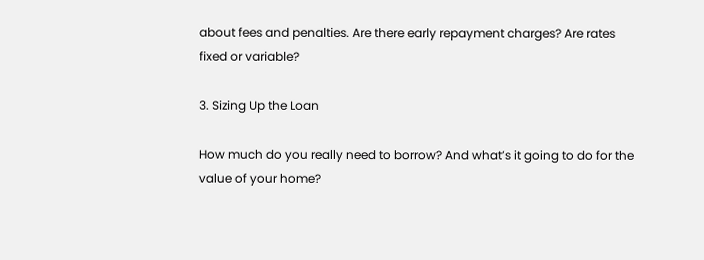about fees and penalties. Are there early repayment charges? Are rates fixed or variable?

3. Sizing Up the Loan

How much do you really need to borrow? And what’s it going to do for the value of your home?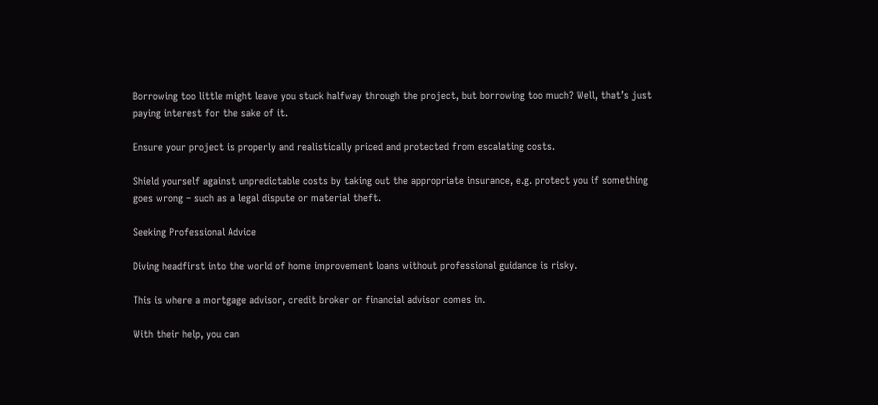Borrowing too little might leave you stuck halfway through the project, but borrowing too much? Well, that’s just paying interest for the sake of it.

Ensure your project is properly and realistically priced and protected from escalating costs.

Shield yourself against unpredictable costs by taking out the appropriate insurance, e.g. protect you if something goes wrong – such as a legal dispute or material theft.

Seeking Professional Advice

Diving headfirst into the world of home improvement loans without professional guidance is risky.

This is where a mortgage advisor, credit broker or financial advisor comes in.

With their help, you can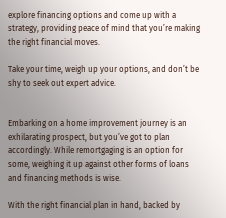explore financing options and come up with a strategy, providing peace of mind that you’re making the right financial moves.

Take your time, weigh up your options, and don’t be shy to seek out expert advice.


Embarking on a home improvement journey is an exhilarating prospect, but you’ve got to plan accordingly. While remortgaging is an option for some, weighing it up against other forms of loans and financing methods is wise.

With the right financial plan in hand, backed by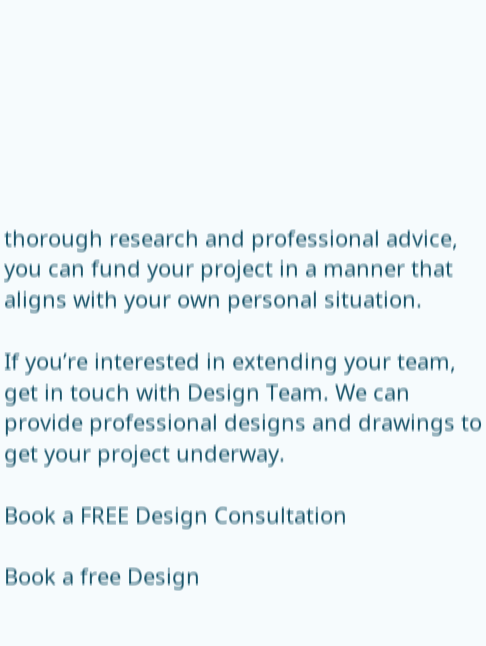thorough research and professional advice, you can fund your project in a manner that aligns with your own personal situation.

If you’re interested in extending your team, get in touch with Design Team. We can provide professional designs and drawings to get your project underway.

Book a FREE Design Consultation

Book a free Design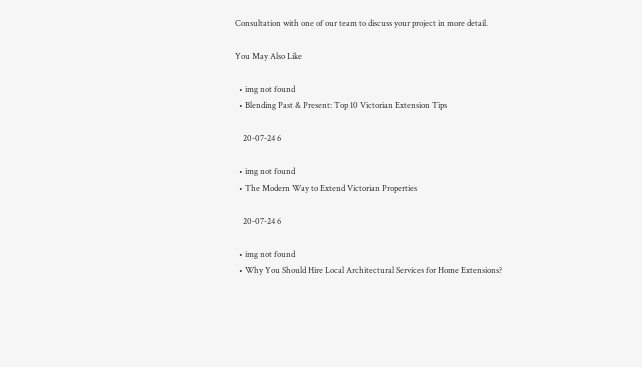Consultation with one of our team to discuss your project in more detail.

You May Also Like

  • img not found
  • Blending Past & Present: Top 10 Victorian Extension Tips

    20-07-24 6

  • img not found
  • The Modern Way to Extend Victorian Properties

    20-07-24 6

  • img not found
  • Why You Should Hire Local Architectural Services for Home Extensions?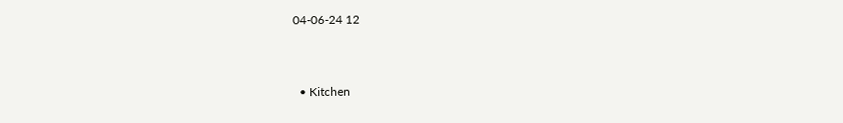04-06-24 12


  • Kitchen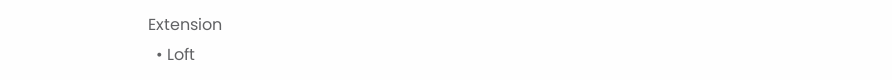Extension
  • Loft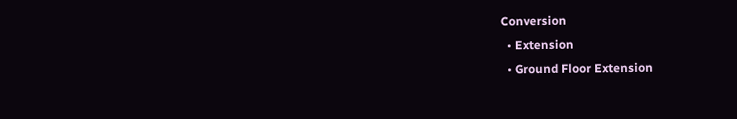Conversion
  • Extension
  • Ground Floor Extension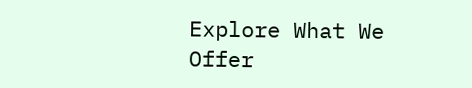Explore What We Offer